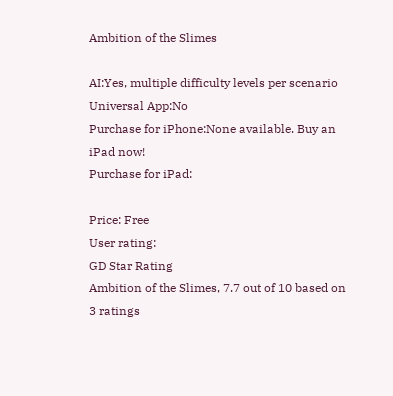Ambition of the Slimes

AI:Yes, multiple difficulty levels per scenario
Universal App:No
Purchase for iPhone:None available. Buy an iPad now!
Purchase for iPad:

Price: Free
User rating:
GD Star Rating
Ambition of the Slimes, 7.7 out of 10 based on 3 ratings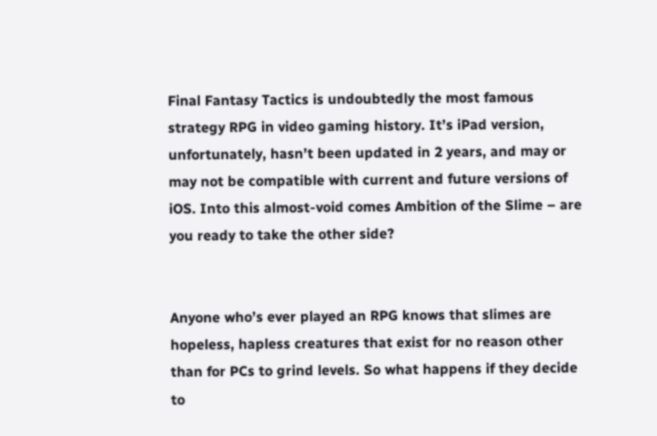Final Fantasy Tactics is undoubtedly the most famous strategy RPG in video gaming history. It’s iPad version, unfortunately, hasn’t been updated in 2 years, and may or may not be compatible with current and future versions of iOS. Into this almost-void comes Ambition of the Slime – are you ready to take the other side?


Anyone who’s ever played an RPG knows that slimes are hopeless, hapless creatures that exist for no reason other than for PCs to grind levels. So what happens if they decide to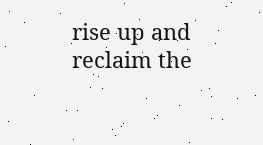rise up and reclaim the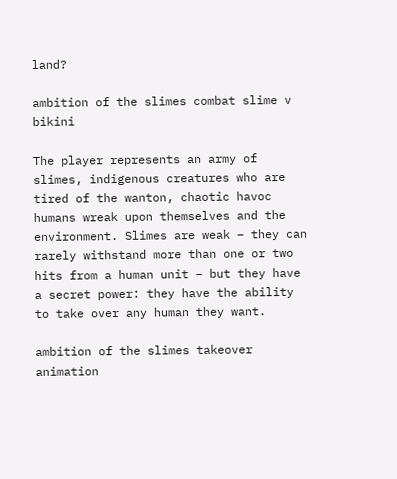land?

ambition of the slimes combat slime v bikini

The player represents an army of slimes, indigenous creatures who are tired of the wanton, chaotic havoc humans wreak upon themselves and the environment. Slimes are weak – they can rarely withstand more than one or two hits from a human unit – but they have a secret power: they have the ability to take over any human they want.

ambition of the slimes takeover animation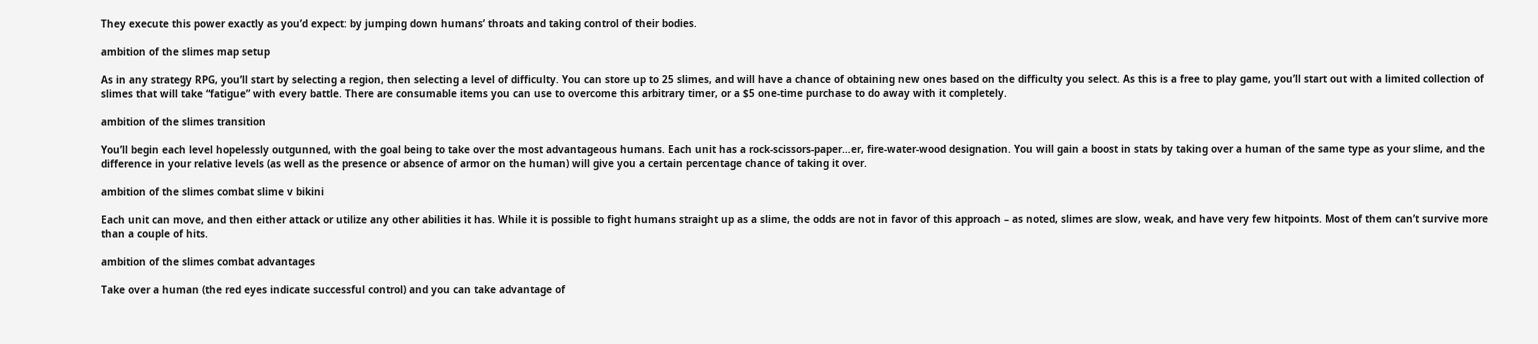They execute this power exactly as you’d expect: by jumping down humans’ throats and taking control of their bodies.

ambition of the slimes map setup

As in any strategy RPG, you’ll start by selecting a region, then selecting a level of difficulty. You can store up to 25 slimes, and will have a chance of obtaining new ones based on the difficulty you select. As this is a free to play game, you’ll start out with a limited collection of slimes that will take “fatigue” with every battle. There are consumable items you can use to overcome this arbitrary timer, or a $5 one-time purchase to do away with it completely.

ambition of the slimes transition

You’ll begin each level hopelessly outgunned, with the goal being to take over the most advantageous humans. Each unit has a rock-scissors-paper…er, fire-water-wood designation. You will gain a boost in stats by taking over a human of the same type as your slime, and the difference in your relative levels (as well as the presence or absence of armor on the human) will give you a certain percentage chance of taking it over.

ambition of the slimes combat slime v bikini

Each unit can move, and then either attack or utilize any other abilities it has. While it is possible to fight humans straight up as a slime, the odds are not in favor of this approach – as noted, slimes are slow, weak, and have very few hitpoints. Most of them can’t survive more than a couple of hits.

ambition of the slimes combat advantages

Take over a human (the red eyes indicate successful control) and you can take advantage of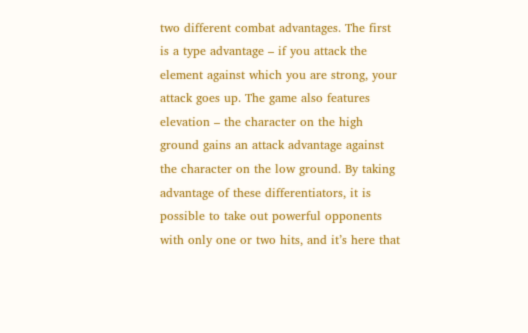two different combat advantages. The first is a type advantage – if you attack the element against which you are strong, your attack goes up. The game also features elevation – the character on the high ground gains an attack advantage against the character on the low ground. By taking advantage of these differentiators, it is possible to take out powerful opponents with only one or two hits, and it’s here that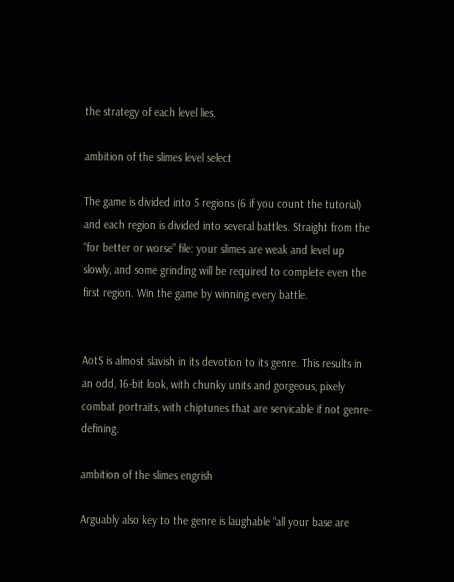the strategy of each level lies.

ambition of the slimes level select

The game is divided into 5 regions (6 if you count the tutorial) and each region is divided into several battles. Straight from the “for better or worse” file: your slimes are weak and level up slowly, and some grinding will be required to complete even the first region. Win the game by winning every battle.


AotS is almost slavish in its devotion to its genre. This results in an odd, 16-bit look, with chunky units and gorgeous, pixely combat portraits, with chiptunes that are servicable if not genre-defining.

ambition of the slimes engrish

Arguably also key to the genre is laughable “all your base are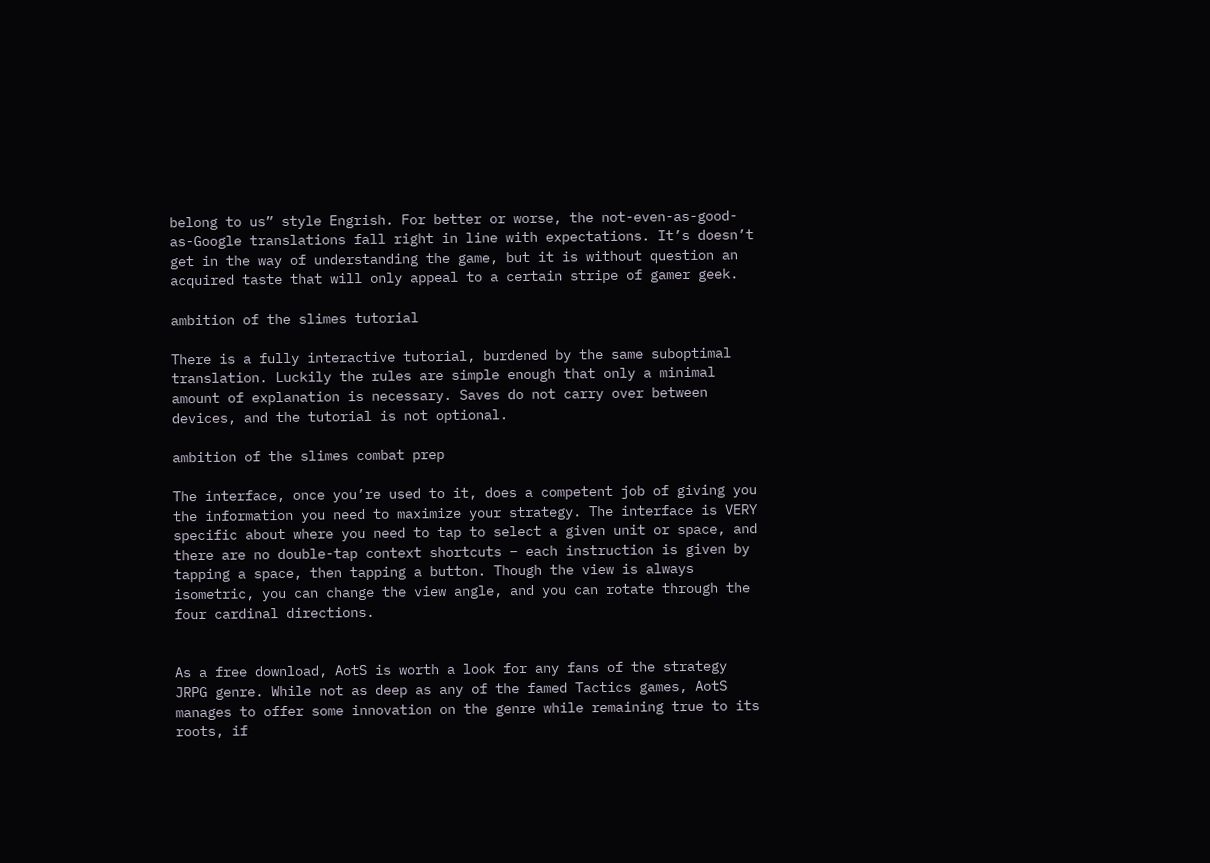belong to us” style Engrish. For better or worse, the not-even-as-good-as-Google translations fall right in line with expectations. It’s doesn’t get in the way of understanding the game, but it is without question an acquired taste that will only appeal to a certain stripe of gamer geek.

ambition of the slimes tutorial

There is a fully interactive tutorial, burdened by the same suboptimal translation. Luckily the rules are simple enough that only a minimal amount of explanation is necessary. Saves do not carry over between devices, and the tutorial is not optional.

ambition of the slimes combat prep

The interface, once you’re used to it, does a competent job of giving you the information you need to maximize your strategy. The interface is VERY specific about where you need to tap to select a given unit or space, and there are no double-tap context shortcuts – each instruction is given by tapping a space, then tapping a button. Though the view is always isometric, you can change the view angle, and you can rotate through the four cardinal directions.


As a free download, AotS is worth a look for any fans of the strategy JRPG genre. While not as deep as any of the famed Tactics games, AotS manages to offer some innovation on the genre while remaining true to its roots, if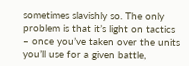sometimes slavishly so. The only problem is that it’s light on tactics – once you’ve taken over the units you’ll use for a given battle,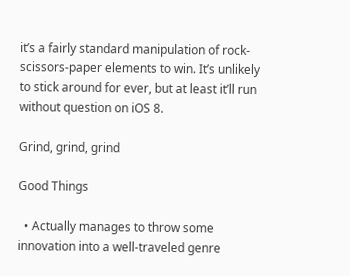it’s a fairly standard manipulation of rock-scissors-paper elements to win. It’s unlikely to stick around for ever, but at least it’ll run without question on iOS 8.

Grind, grind, grind

Good Things

  • Actually manages to throw some innovation into a well-traveled genre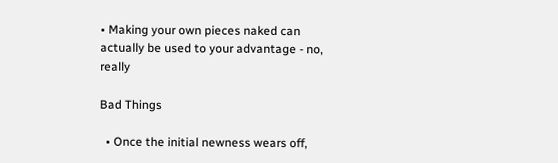• Making your own pieces naked can actually be used to your advantage - no, really

Bad Things

  • Once the initial newness wears off,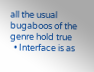all the usual bugaboos of the genre hold true
  • Interface is as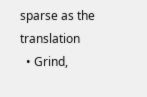sparse as the translation
  • Grind,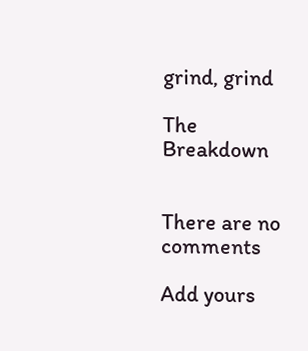grind, grind

The Breakdown


There are no comments

Add yours